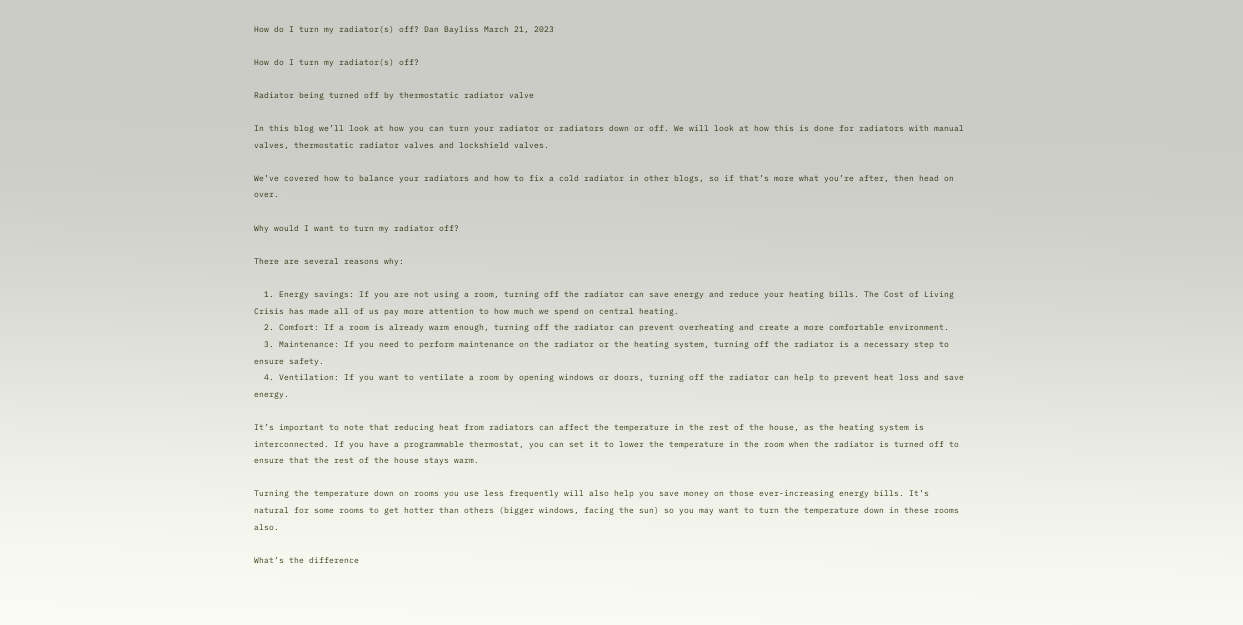How do I turn my radiator(s) off? Dan Bayliss March 21, 2023

How do I turn my radiator(s) off?

Radiator being turned off by thermostatic radiator valve

In this blog we’ll look at how you can turn your radiator or radiators down or off. We will look at how this is done for radiators with manual valves, thermostatic radiator valves and lockshield valves.

We’ve covered how to balance your radiators and how to fix a cold radiator in other blogs, so if that’s more what you’re after, then head on over.

Why would I want to turn my radiator off?

There are several reasons why:

  1. Energy savings: If you are not using a room, turning off the radiator can save energy and reduce your heating bills. The Cost of Living Crisis has made all of us pay more attention to how much we spend on central heating.
  2. Comfort: If a room is already warm enough, turning off the radiator can prevent overheating and create a more comfortable environment.
  3. Maintenance: If you need to perform maintenance on the radiator or the heating system, turning off the radiator is a necessary step to ensure safety.
  4. Ventilation: If you want to ventilate a room by opening windows or doors, turning off the radiator can help to prevent heat loss and save energy.

It’s important to note that reducing heat from radiators can affect the temperature in the rest of the house, as the heating system is interconnected. If you have a programmable thermostat, you can set it to lower the temperature in the room when the radiator is turned off to ensure that the rest of the house stays warm.

Turning the temperature down on rooms you use less frequently will also help you save money on those ever-increasing energy bills. It’s natural for some rooms to get hotter than others (bigger windows, facing the sun) so you may want to turn the temperature down in these rooms also.

What’s the difference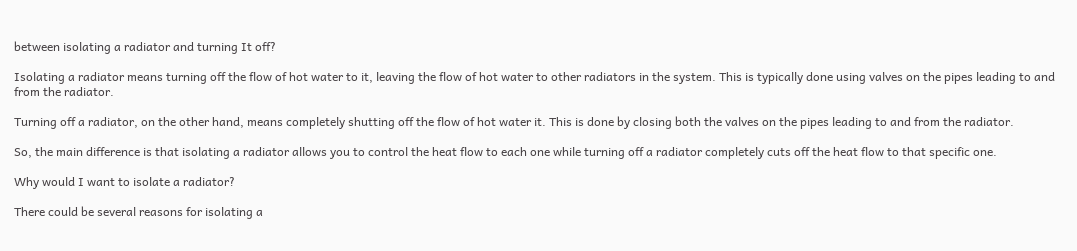between isolating a radiator and turning It off?

Isolating a radiator means turning off the flow of hot water to it, leaving the flow of hot water to other radiators in the system. This is typically done using valves on the pipes leading to and from the radiator.

Turning off a radiator, on the other hand, means completely shutting off the flow of hot water it. This is done by closing both the valves on the pipes leading to and from the radiator.

So, the main difference is that isolating a radiator allows you to control the heat flow to each one while turning off a radiator completely cuts off the heat flow to that specific one.

Why would I want to isolate a radiator?

There could be several reasons for isolating a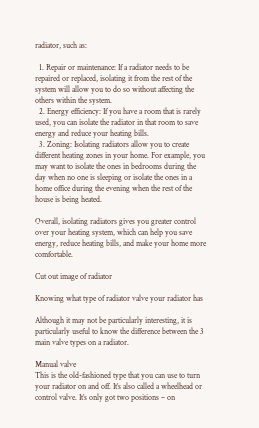radiator, such as:

  1. Repair or maintenance: If a radiator needs to be repaired or replaced, isolating it from the rest of the system will allow you to do so without affecting the others within the system.
  2. Energy efficiency: If you have a room that is rarely used, you can isolate the radiator in that room to save energy and reduce your heating bills.
  3. Zoning: Isolating radiators allow you to create different heating zones in your home. For example, you may want to isolate the ones in bedrooms during the day when no one is sleeping or isolate the ones in a home office during the evening when the rest of the house is being heated.

Overall, isolating radiators gives you greater control over your heating system, which can help you save energy, reduce heating bills, and make your home more comfortable.

Cut out image of radiator

Knowing what type of radiator valve your radiator has

Although it may not be particularly interesting, it is particularly useful to know the difference between the 3 main valve types on a radiator.

Manual valve
This is the old-fashioned type that you can use to turn your radiator on and off. It’s also called a wheelhead or control valve. It’s only got two positions – on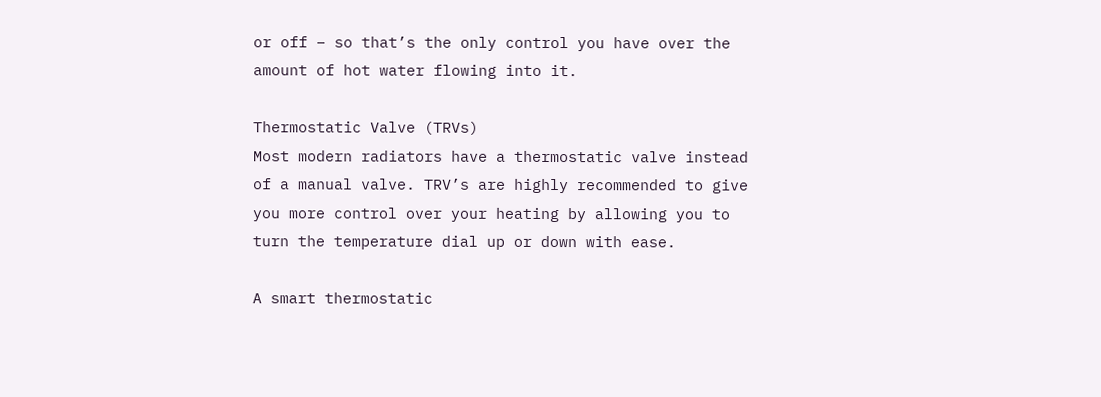or off – so that’s the only control you have over the amount of hot water flowing into it.

Thermostatic Valve (TRVs)
Most modern radiators have a thermostatic valve instead of a manual valve. TRV’s are highly recommended to give you more control over your heating by allowing you to turn the temperature dial up or down with ease.

A smart thermostatic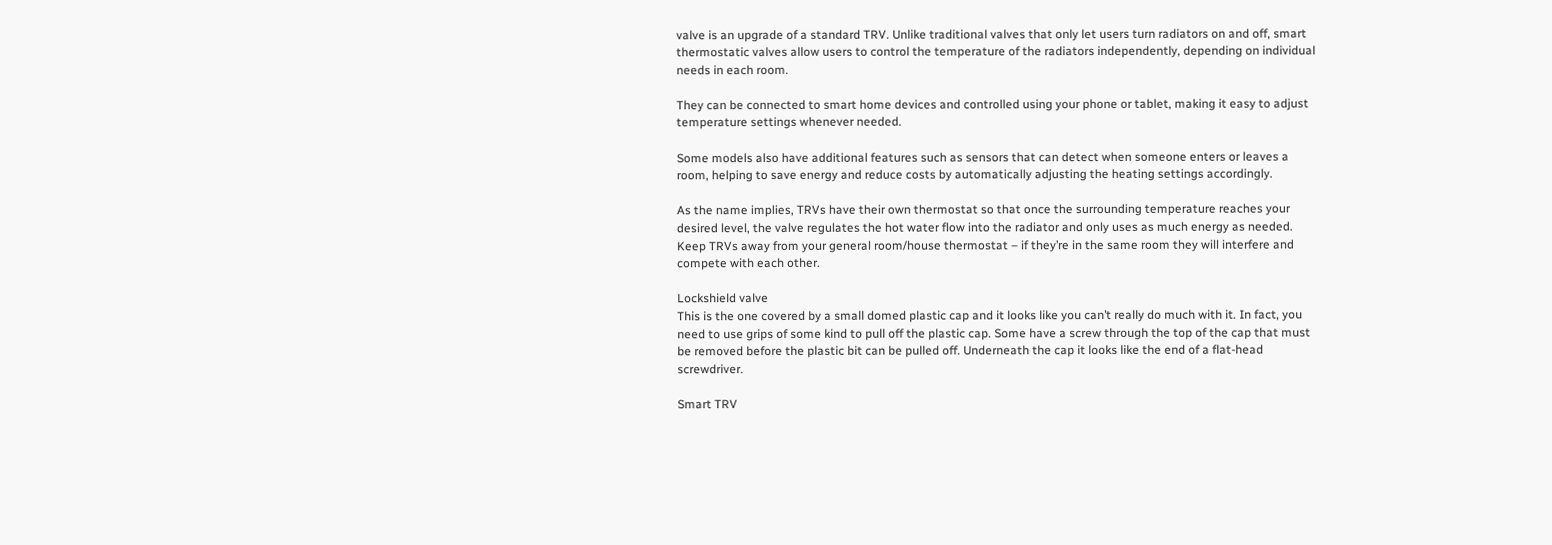valve is an upgrade of a standard TRV. Unlike traditional valves that only let users turn radiators on and off, smart thermostatic valves allow users to control the temperature of the radiators independently, depending on individual needs in each room.

They can be connected to smart home devices and controlled using your phone or tablet, making it easy to adjust temperature settings whenever needed.

Some models also have additional features such as sensors that can detect when someone enters or leaves a room, helping to save energy and reduce costs by automatically adjusting the heating settings accordingly.

As the name implies, TRVs have their own thermostat so that once the surrounding temperature reaches your desired level, the valve regulates the hot water flow into the radiator and only uses as much energy as needed. Keep TRVs away from your general room/house thermostat – if they’re in the same room they will interfere and compete with each other.

Lockshield valve
This is the one covered by a small domed plastic cap and it looks like you can’t really do much with it. In fact, you need to use grips of some kind to pull off the plastic cap. Some have a screw through the top of the cap that must be removed before the plastic bit can be pulled off. Underneath the cap it looks like the end of a flat-head screwdriver.

Smart TRV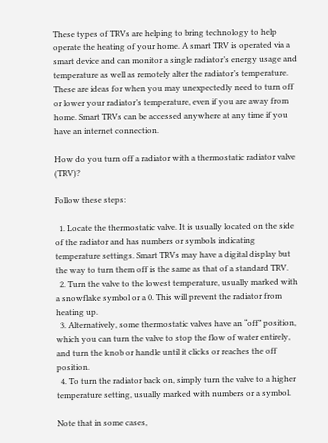These types of TRVs are helping to bring technology to help operate the heating of your home. A smart TRV is operated via a smart device and can monitor a single radiator’s energy usage and temperature as well as remotely alter the radiator’s temperature. These are ideas for when you may unexpectedly need to turn off or lower your radiator’s temperature, even if you are away from home. Smart TRVs can be accessed anywhere at any time if you have an internet connection.

How do you turn off a radiator with a thermostatic radiator valve (TRV)?

Follow these steps:

  1. Locate the thermostatic valve. It is usually located on the side of the radiator and has numbers or symbols indicating temperature settings. Smart TRVs may have a digital display but the way to turn them off is the same as that of a standard TRV.
  2. Turn the valve to the lowest temperature, usually marked with a snowflake symbol or a 0. This will prevent the radiator from heating up.
  3. Alternatively, some thermostatic valves have an “off” position, which you can turn the valve to stop the flow of water entirely, and turn the knob or handle until it clicks or reaches the off position.
  4. To turn the radiator back on, simply turn the valve to a higher temperature setting, usually marked with numbers or a symbol.

Note that in some cases,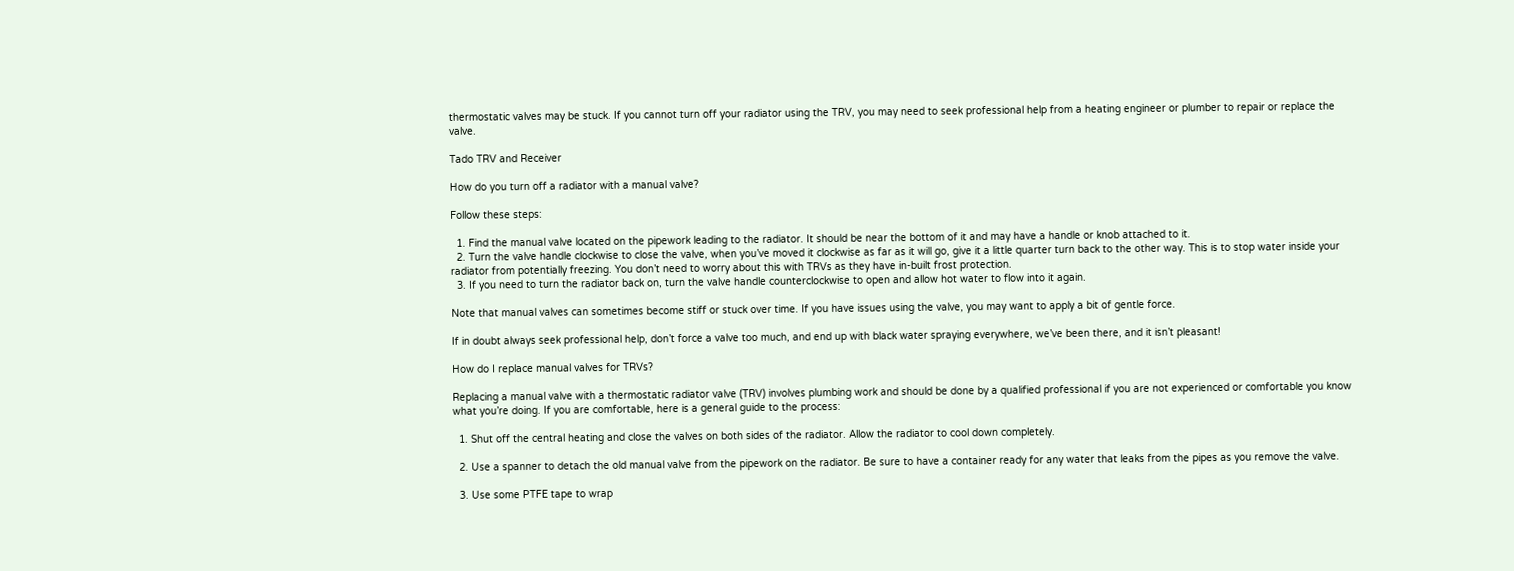thermostatic valves may be stuck. If you cannot turn off your radiator using the TRV, you may need to seek professional help from a heating engineer or plumber to repair or replace the valve.

Tado TRV and Receiver

How do you turn off a radiator with a manual valve?

Follow these steps:

  1. Find the manual valve located on the pipework leading to the radiator. It should be near the bottom of it and may have a handle or knob attached to it.
  2. Turn the valve handle clockwise to close the valve, when you’ve moved it clockwise as far as it will go, give it a little quarter turn back to the other way. This is to stop water inside your radiator from potentially freezing. You don’t need to worry about this with TRVs as they have in-built frost protection.
  3. If you need to turn the radiator back on, turn the valve handle counterclockwise to open and allow hot water to flow into it again.

Note that manual valves can sometimes become stiff or stuck over time. If you have issues using the valve, you may want to apply a bit of gentle force.

If in doubt always seek professional help, don’t force a valve too much, and end up with black water spraying everywhere, we’ve been there, and it isn’t pleasant!

How do I replace manual valves for TRVs?

Replacing a manual valve with a thermostatic radiator valve (TRV) involves plumbing work and should be done by a qualified professional if you are not experienced or comfortable you know what you’re doing. If you are comfortable, here is a general guide to the process:

  1. Shut off the central heating and close the valves on both sides of the radiator. Allow the radiator to cool down completely.

  2. Use a spanner to detach the old manual valve from the pipework on the radiator. Be sure to have a container ready for any water that leaks from the pipes as you remove the valve.

  3. Use some PTFE tape to wrap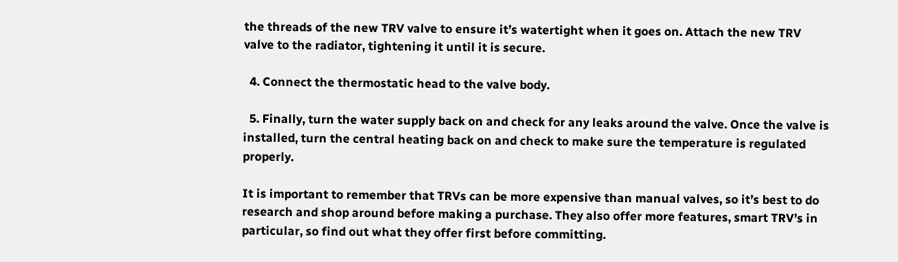the threads of the new TRV valve to ensure it’s watertight when it goes on. Attach the new TRV valve to the radiator, tightening it until it is secure.

  4. Connect the thermostatic head to the valve body.

  5. Finally, turn the water supply back on and check for any leaks around the valve. Once the valve is installed, turn the central heating back on and check to make sure the temperature is regulated properly.

It is important to remember that TRVs can be more expensive than manual valves, so it’s best to do research and shop around before making a purchase. They also offer more features, smart TRV’s in particular, so find out what they offer first before committing.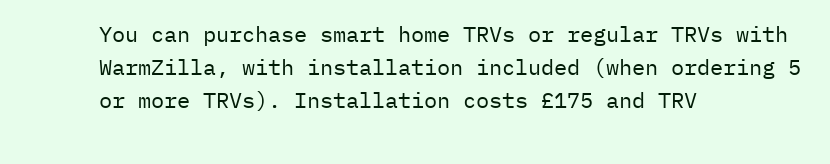You can purchase smart home TRVs or regular TRVs with WarmZilla, with installation included (when ordering 5 or more TRVs). Installation costs £175 and TRV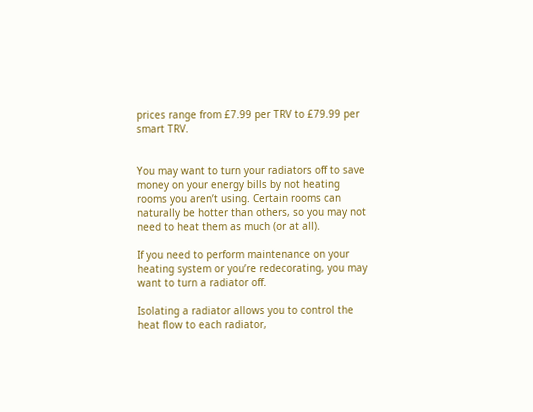prices range from £7.99 per TRV to £79.99 per smart TRV.


You may want to turn your radiators off to save money on your energy bills by not heating rooms you aren’t using. Certain rooms can naturally be hotter than others, so you may not need to heat them as much (or at all).

If you need to perform maintenance on your heating system or you’re redecorating, you may want to turn a radiator off.

Isolating a radiator allows you to control the heat flow to each radiator,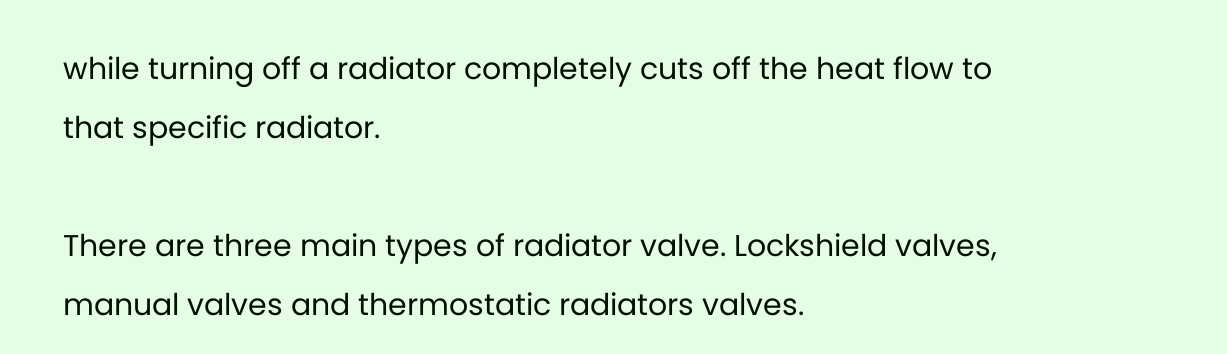while turning off a radiator completely cuts off the heat flow to that specific radiator.

There are three main types of radiator valve. Lockshield valves, manual valves and thermostatic radiators valves.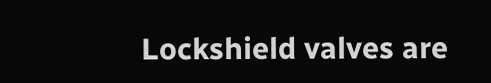Lockshield valves are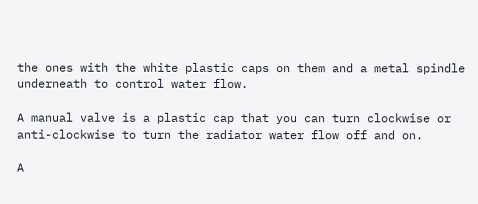the ones with the white plastic caps on them and a metal spindle underneath to control water flow.

A manual valve is a plastic cap that you can turn clockwise or anti-clockwise to turn the radiator water flow off and on.

A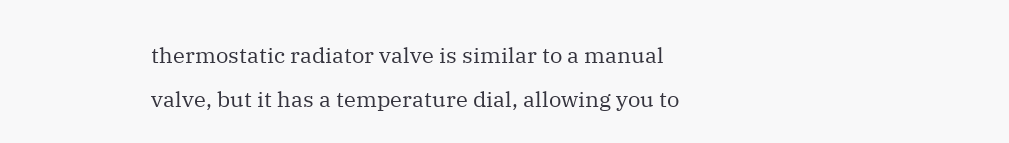thermostatic radiator valve is similar to a manual valve, but it has a temperature dial, allowing you to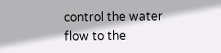control the water flow to the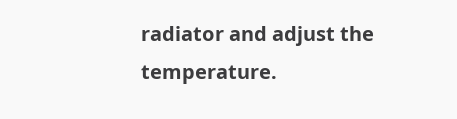radiator and adjust the temperature.